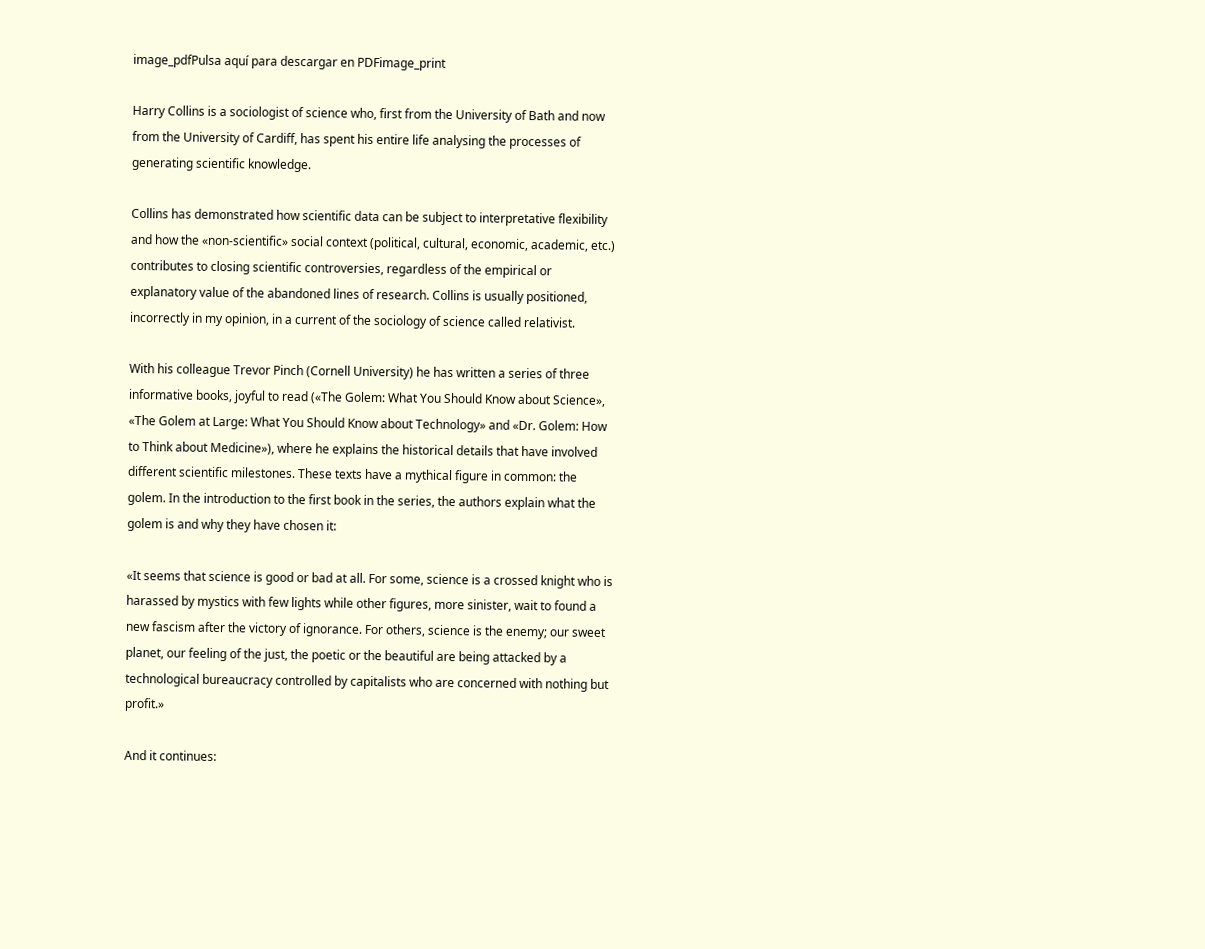image_pdfPulsa aquí para descargar en PDFimage_print

Harry Collins is a sociologist of science who, first from the University of Bath and now from the University of Cardiff, has spent his entire life analysing the processes of generating scientific knowledge.

Collins has demonstrated how scientific data can be subject to interpretative flexibility and how the «non-scientific» social context (political, cultural, economic, academic, etc.) contributes to closing scientific controversies, regardless of the empirical or explanatory value of the abandoned lines of research. Collins is usually positioned, incorrectly in my opinion, in a current of the sociology of science called relativist.

With his colleague Trevor Pinch (Cornell University) he has written a series of three informative books, joyful to read («The Golem: What You Should Know about Science», «The Golem at Large: What You Should Know about Technology» and «Dr. Golem: How to Think about Medicine»), where he explains the historical details that have involved different scientific milestones. These texts have a mythical figure in common: the golem. In the introduction to the first book in the series, the authors explain what the golem is and why they have chosen it:

«It seems that science is good or bad at all. For some, science is a crossed knight who is harassed by mystics with few lights while other figures, more sinister, wait to found a new fascism after the victory of ignorance. For others, science is the enemy; our sweet planet, our feeling of the just, the poetic or the beautiful are being attacked by a technological bureaucracy controlled by capitalists who are concerned with nothing but profit.»

And it continues: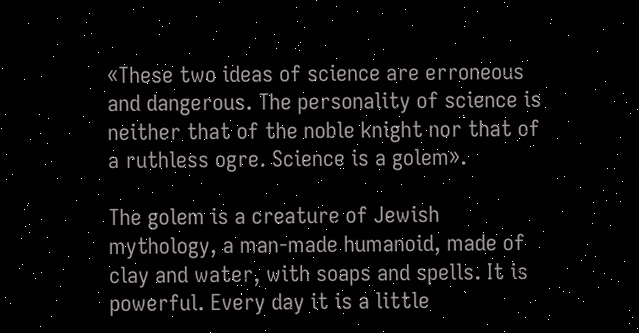«These two ideas of science are erroneous and dangerous. The personality of science is neither that of the noble knight nor that of a ruthless ogre. Science is a golem».

The golem is a creature of Jewish mythology, a man-made humanoid, made of clay and water, with soaps and spells. It is powerful. Every day it is a little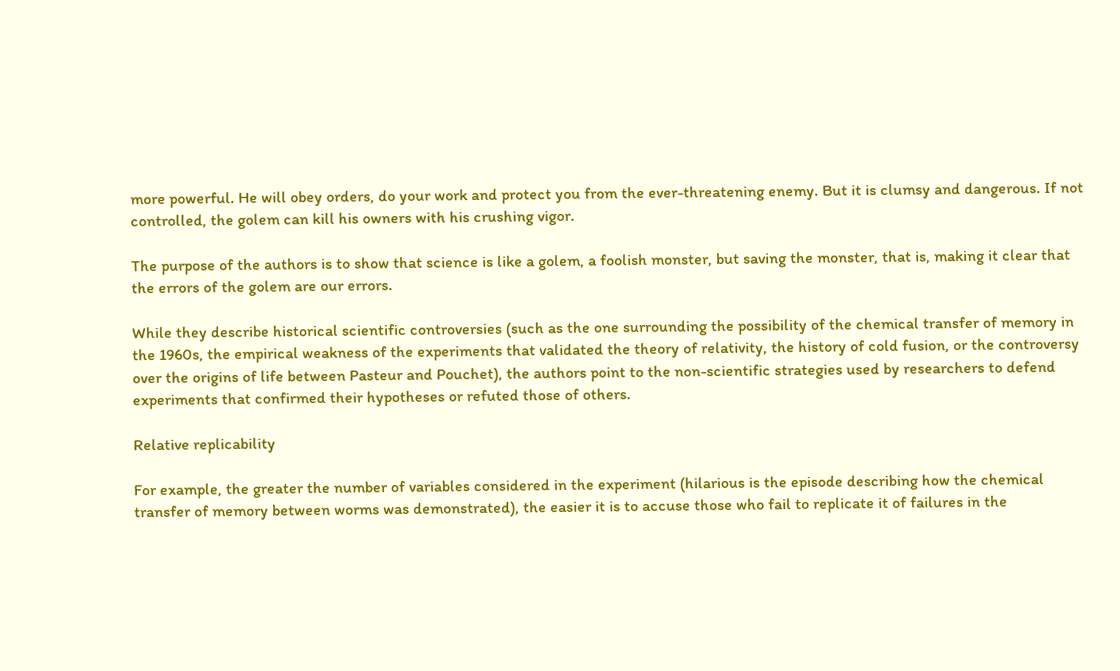more powerful. He will obey orders, do your work and protect you from the ever-threatening enemy. But it is clumsy and dangerous. If not controlled, the golem can kill his owners with his crushing vigor.

The purpose of the authors is to show that science is like a golem, a foolish monster, but saving the monster, that is, making it clear that the errors of the golem are our errors.

While they describe historical scientific controversies (such as the one surrounding the possibility of the chemical transfer of memory in the 1960s, the empirical weakness of the experiments that validated the theory of relativity, the history of cold fusion, or the controversy over the origins of life between Pasteur and Pouchet), the authors point to the non-scientific strategies used by researchers to defend experiments that confirmed their hypotheses or refuted those of others.

Relative replicability

For example, the greater the number of variables considered in the experiment (hilarious is the episode describing how the chemical transfer of memory between worms was demonstrated), the easier it is to accuse those who fail to replicate it of failures in the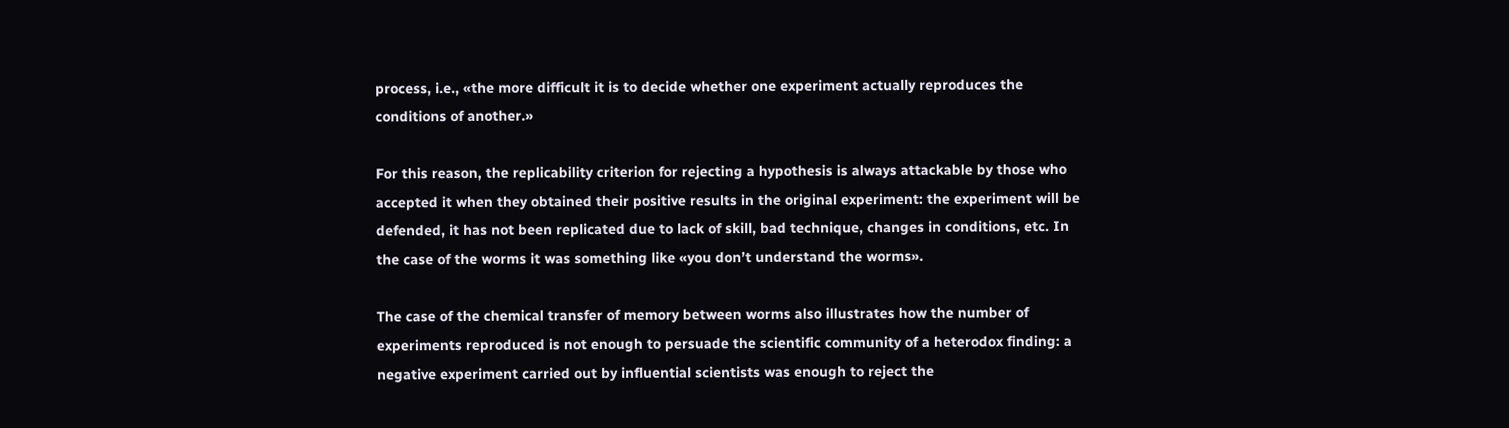process, i.e., «the more difficult it is to decide whether one experiment actually reproduces the conditions of another.»

For this reason, the replicability criterion for rejecting a hypothesis is always attackable by those who accepted it when they obtained their positive results in the original experiment: the experiment will be defended, it has not been replicated due to lack of skill, bad technique, changes in conditions, etc. In the case of the worms it was something like «you don’t understand the worms».

The case of the chemical transfer of memory between worms also illustrates how the number of experiments reproduced is not enough to persuade the scientific community of a heterodox finding: a negative experiment carried out by influential scientists was enough to reject the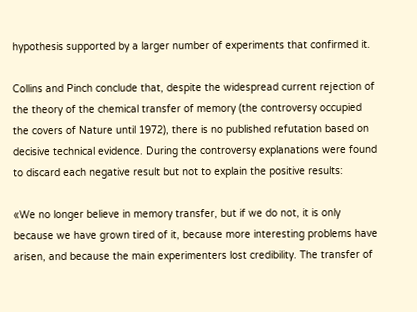hypothesis supported by a larger number of experiments that confirmed it.

Collins and Pinch conclude that, despite the widespread current rejection of the theory of the chemical transfer of memory (the controversy occupied the covers of Nature until 1972), there is no published refutation based on decisive technical evidence. During the controversy explanations were found to discard each negative result but not to explain the positive results:

«We no longer believe in memory transfer, but if we do not, it is only because we have grown tired of it, because more interesting problems have arisen, and because the main experimenters lost credibility. The transfer of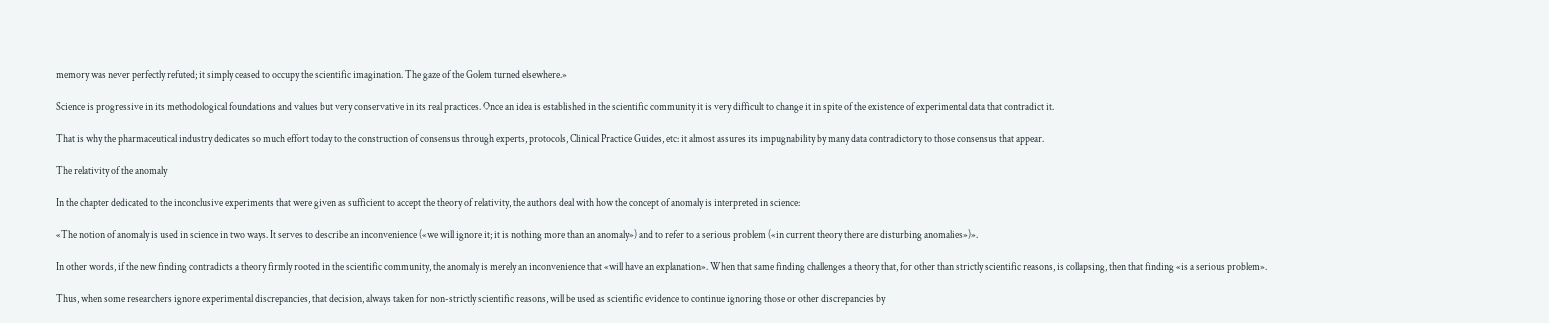memory was never perfectly refuted; it simply ceased to occupy the scientific imagination. The gaze of the Golem turned elsewhere.»

Science is progressive in its methodological foundations and values but very conservative in its real practices. Once an idea is established in the scientific community it is very difficult to change it in spite of the existence of experimental data that contradict it.

That is why the pharmaceutical industry dedicates so much effort today to the construction of consensus through experts, protocols, Clinical Practice Guides, etc: it almost assures its impugnability by many data contradictory to those consensus that appear.

The relativity of the anomaly

In the chapter dedicated to the inconclusive experiments that were given as sufficient to accept the theory of relativity, the authors deal with how the concept of anomaly is interpreted in science:

«The notion of anomaly is used in science in two ways. It serves to describe an inconvenience («we will ignore it; it is nothing more than an anomaly») and to refer to a serious problem («in current theory there are disturbing anomalies»)».

In other words, if the new finding contradicts a theory firmly rooted in the scientific community, the anomaly is merely an inconvenience that «will have an explanation». When that same finding challenges a theory that, for other than strictly scientific reasons, is collapsing, then that finding «is a serious problem».

Thus, when some researchers ignore experimental discrepancies, that decision, always taken for non-strictly scientific reasons, will be used as scientific evidence to continue ignoring those or other discrepancies by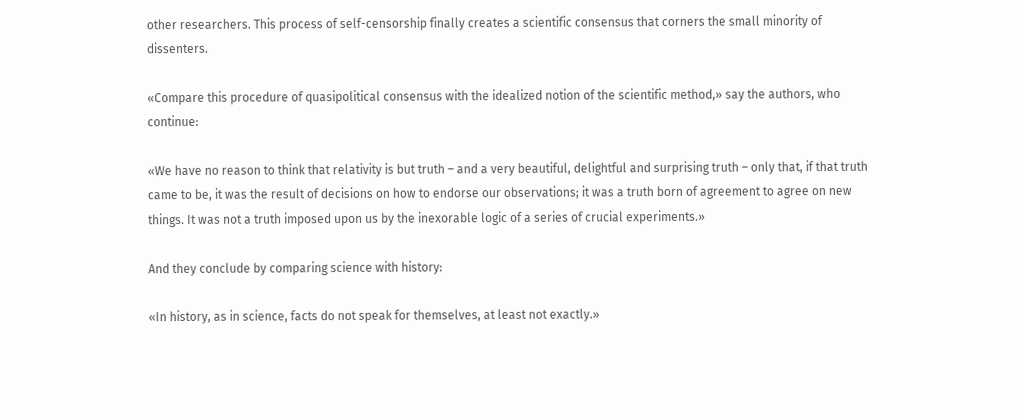other researchers. This process of self-censorship finally creates a scientific consensus that corners the small minority of dissenters.

«Compare this procedure of quasipolitical consensus with the idealized notion of the scientific method,» say the authors, who continue:

«We have no reason to think that relativity is but truth – and a very beautiful, delightful and surprising truth – only that, if that truth came to be, it was the result of decisions on how to endorse our observations; it was a truth born of agreement to agree on new things. It was not a truth imposed upon us by the inexorable logic of a series of crucial experiments.»

And they conclude by comparing science with history:

«In history, as in science, facts do not speak for themselves, at least not exactly.»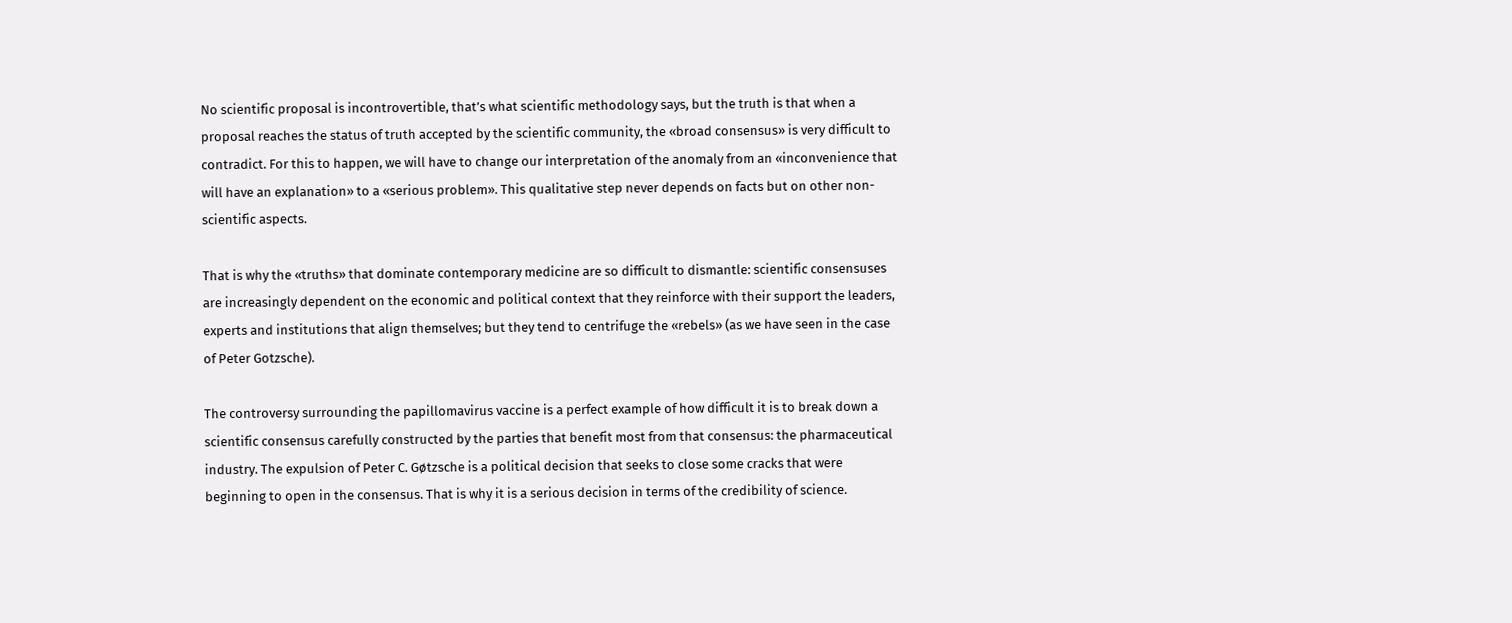No scientific proposal is incontrovertible, that’s what scientific methodology says, but the truth is that when a proposal reaches the status of truth accepted by the scientific community, the «broad consensus» is very difficult to contradict. For this to happen, we will have to change our interpretation of the anomaly from an «inconvenience that will have an explanation» to a «serious problem». This qualitative step never depends on facts but on other non-scientific aspects.

That is why the «truths» that dominate contemporary medicine are so difficult to dismantle: scientific consensuses are increasingly dependent on the economic and political context that they reinforce with their support the leaders, experts and institutions that align themselves; but they tend to centrifuge the «rebels» (as we have seen in the case of Peter Gotzsche).

The controversy surrounding the papillomavirus vaccine is a perfect example of how difficult it is to break down a scientific consensus carefully constructed by the parties that benefit most from that consensus: the pharmaceutical industry. The expulsion of Peter C. Gøtzsche is a political decision that seeks to close some cracks that were beginning to open in the consensus. That is why it is a serious decision in terms of the credibility of science.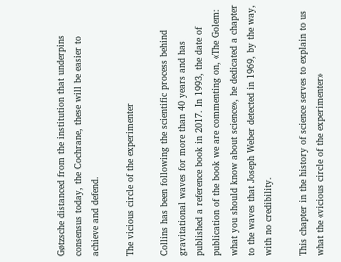Gøtzsche distanced from the institution that underpins consensus today, the Cochrane, these will be easier to achieve and defend.

The vicious circle of the experimenter

Collins has been following the scientific process behind gravitational waves for more than 40 years and has published a reference book in 2017. In 1993, the date of publication of the book we are commenting on, «The Golem: what you should know about science», he dedicated a chapter to the waves that Joseph Weber detected in 1969, by the way, with no credibility.

This chapter in the history of science serves to explain to us what the «vicious circle of the experimenter»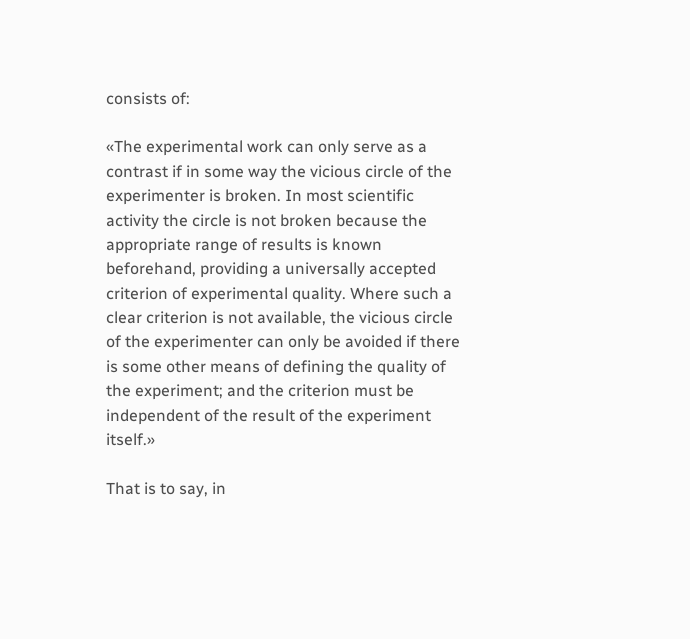consists of:

«The experimental work can only serve as a contrast if in some way the vicious circle of the experimenter is broken. In most scientific activity the circle is not broken because the appropriate range of results is known beforehand, providing a universally accepted criterion of experimental quality. Where such a clear criterion is not available, the vicious circle of the experimenter can only be avoided if there is some other means of defining the quality of the experiment; and the criterion must be independent of the result of the experiment itself.»

That is to say, in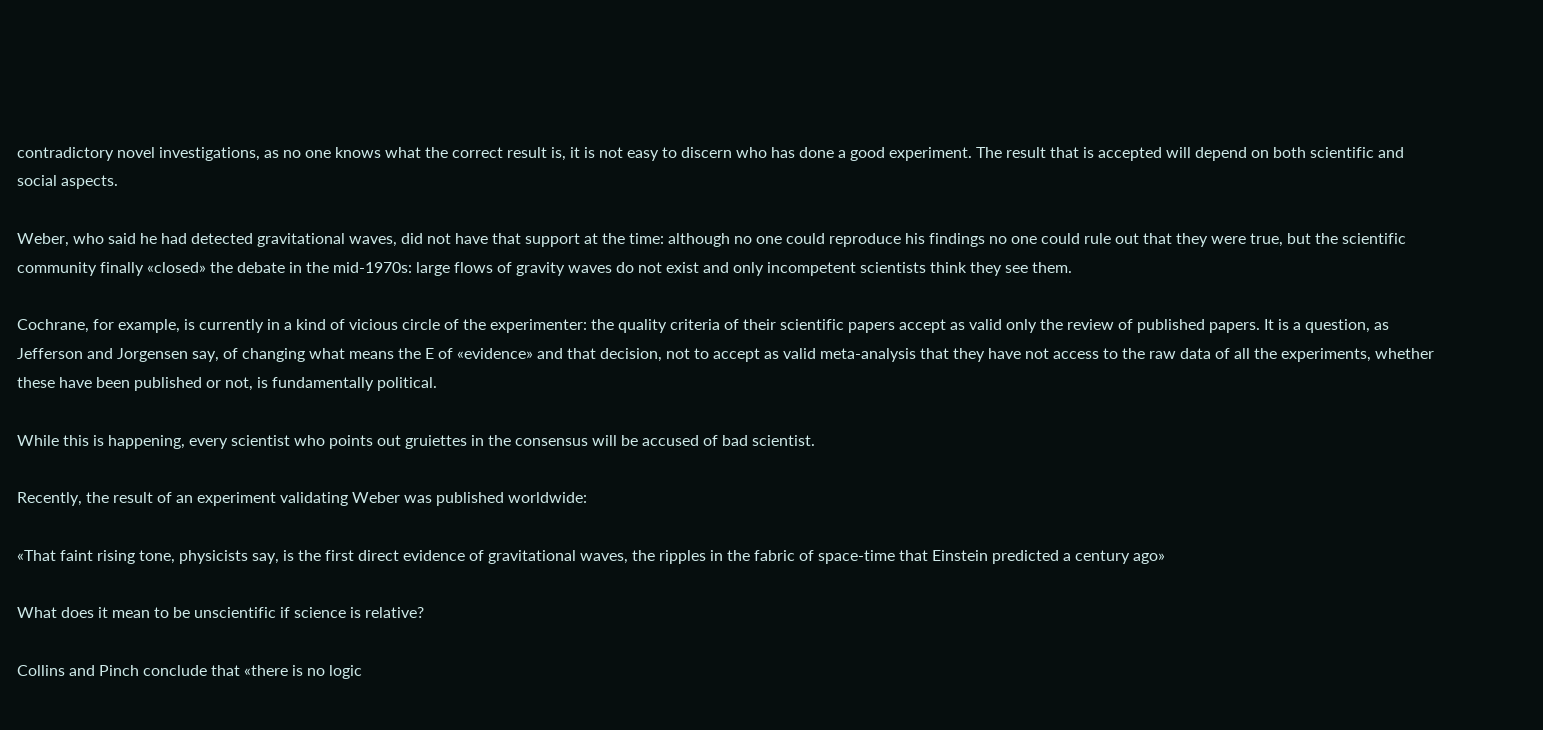contradictory novel investigations, as no one knows what the correct result is, it is not easy to discern who has done a good experiment. The result that is accepted will depend on both scientific and social aspects.

Weber, who said he had detected gravitational waves, did not have that support at the time: although no one could reproduce his findings no one could rule out that they were true, but the scientific community finally «closed» the debate in the mid-1970s: large flows of gravity waves do not exist and only incompetent scientists think they see them.

Cochrane, for example, is currently in a kind of vicious circle of the experimenter: the quality criteria of their scientific papers accept as valid only the review of published papers. It is a question, as Jefferson and Jorgensen say, of changing what means the E of «evidence» and that decision, not to accept as valid meta-analysis that they have not access to the raw data of all the experiments, whether these have been published or not, is fundamentally political.

While this is happening, every scientist who points out gruiettes in the consensus will be accused of bad scientist.

Recently, the result of an experiment validating Weber was published worldwide:

«That faint rising tone, physicists say, is the first direct evidence of gravitational waves, the ripples in the fabric of space-time that Einstein predicted a century ago»

What does it mean to be unscientific if science is relative?

Collins and Pinch conclude that «there is no logic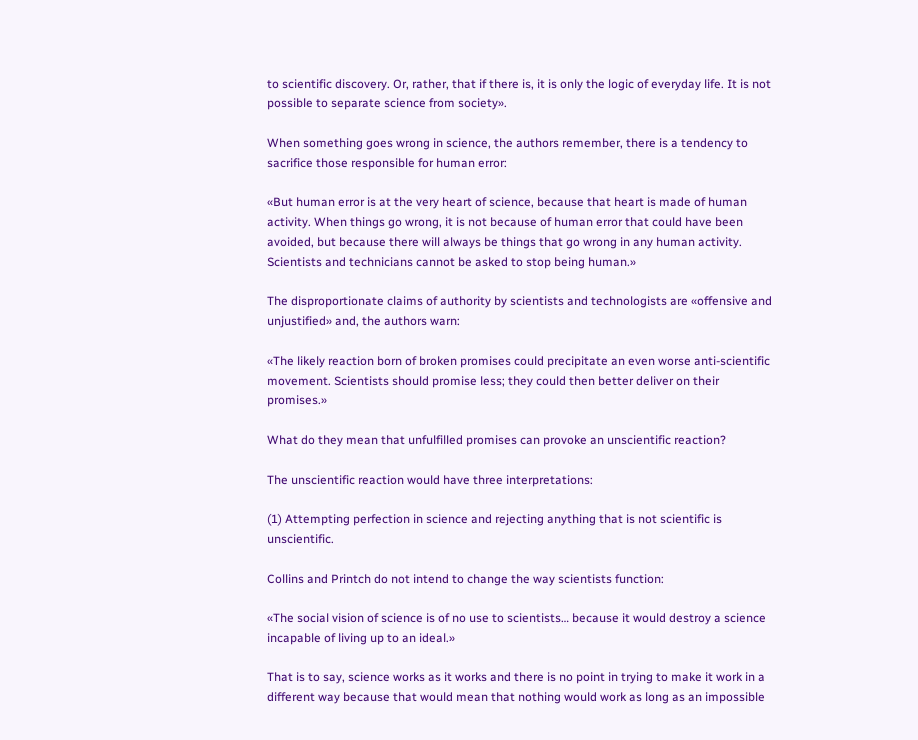to scientific discovery. Or, rather, that if there is, it is only the logic of everyday life. It is not possible to separate science from society».

When something goes wrong in science, the authors remember, there is a tendency to sacrifice those responsible for human error:

«But human error is at the very heart of science, because that heart is made of human activity. When things go wrong, it is not because of human error that could have been avoided, but because there will always be things that go wrong in any human activity. Scientists and technicians cannot be asked to stop being human.»

The disproportionate claims of authority by scientists and technologists are «offensive and unjustified» and, the authors warn:

«The likely reaction born of broken promises could precipitate an even worse anti-scientific movement. Scientists should promise less; they could then better deliver on their promises.»

What do they mean that unfulfilled promises can provoke an unscientific reaction?

The unscientific reaction would have three interpretations:

(1) Attempting perfection in science and rejecting anything that is not scientific is unscientific.

Collins and Printch do not intend to change the way scientists function:

«The social vision of science is of no use to scientists… because it would destroy a science incapable of living up to an ideal.»

That is to say, science works as it works and there is no point in trying to make it work in a different way because that would mean that nothing would work as long as an impossible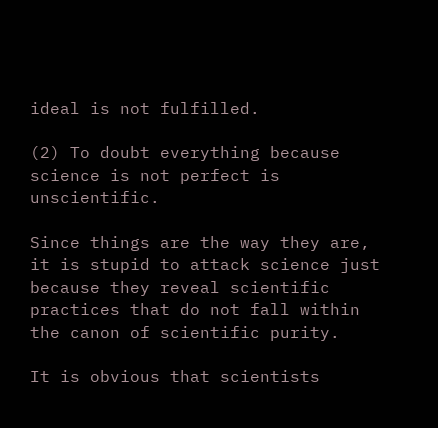ideal is not fulfilled.

(2) To doubt everything because science is not perfect is unscientific.

Since things are the way they are, it is stupid to attack science just because they reveal scientific practices that do not fall within the canon of scientific purity.

It is obvious that scientists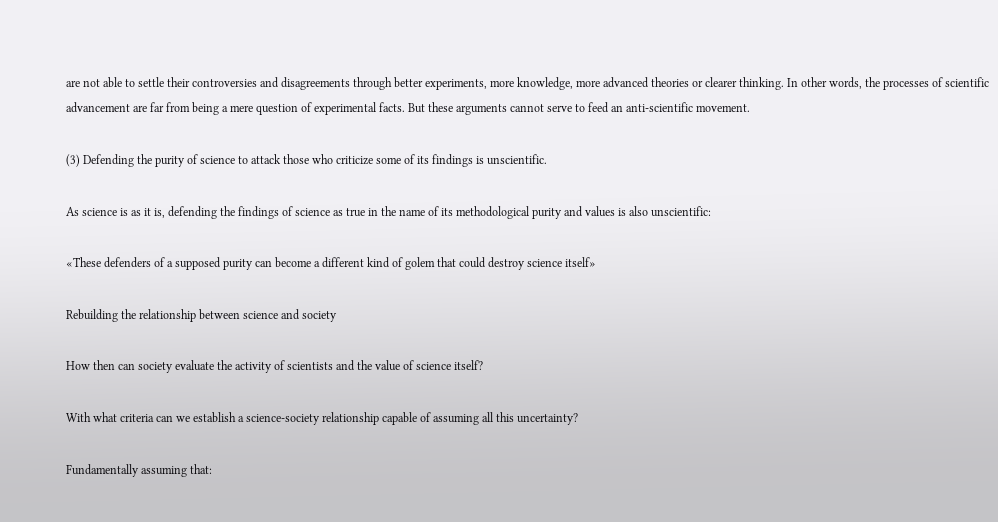are not able to settle their controversies and disagreements through better experiments, more knowledge, more advanced theories or clearer thinking. In other words, the processes of scientific advancement are far from being a mere question of experimental facts. But these arguments cannot serve to feed an anti-scientific movement.

(3) Defending the purity of science to attack those who criticize some of its findings is unscientific.

As science is as it is, defending the findings of science as true in the name of its methodological purity and values is also unscientific:

«These defenders of a supposed purity can become a different kind of golem that could destroy science itself»

Rebuilding the relationship between science and society

How then can society evaluate the activity of scientists and the value of science itself?

With what criteria can we establish a science-society relationship capable of assuming all this uncertainty?

Fundamentally assuming that: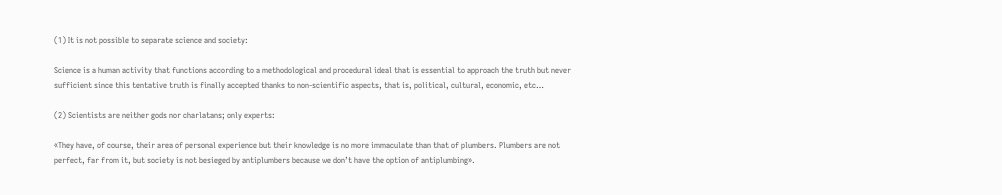(1) It is not possible to separate science and society:

Science is a human activity that functions according to a methodological and procedural ideal that is essential to approach the truth but never sufficient since this tentative truth is finally accepted thanks to non-scientific aspects, that is, political, cultural, economic, etc…

(2) Scientists are neither gods nor charlatans; only experts:

«They have, of course, their area of personal experience but their knowledge is no more immaculate than that of plumbers. Plumbers are not perfect, far from it, but society is not besieged by antiplumbers because we don’t have the option of antiplumbing».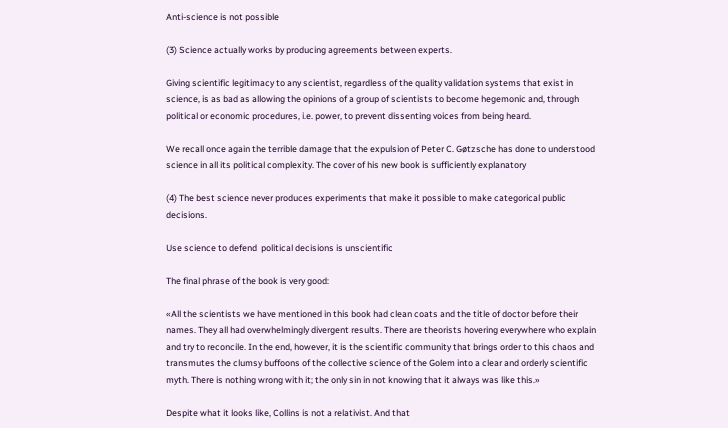Anti-science is not possible

(3) Science actually works by producing agreements between experts.

Giving scientific legitimacy to any scientist, regardless of the quality validation systems that exist in science, is as bad as allowing the opinions of a group of scientists to become hegemonic and, through political or economic procedures, i.e. power, to prevent dissenting voices from being heard.

We recall once again the terrible damage that the expulsion of Peter C. Gøtzsche has done to understood science in all its political complexity. The cover of his new book is sufficiently explanatory

(4) The best science never produces experiments that make it possible to make categorical public decisions.

Use science to defend  political decisions is unscientific

The final phrase of the book is very good:

«All the scientists we have mentioned in this book had clean coats and the title of doctor before their names. They all had overwhelmingly divergent results. There are theorists hovering everywhere who explain and try to reconcile. In the end, however, it is the scientific community that brings order to this chaos and transmutes the clumsy buffoons of the collective science of the Golem into a clear and orderly scientific myth. There is nothing wrong with it; the only sin in not knowing that it always was like this.»

Despite what it looks like, Collins is not a relativist. And that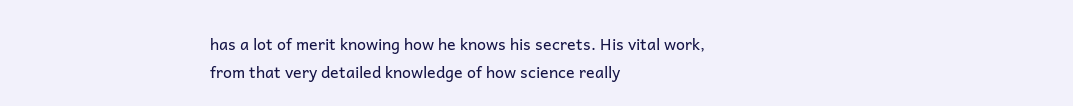has a lot of merit knowing how he knows his secrets. His vital work, from that very detailed knowledge of how science really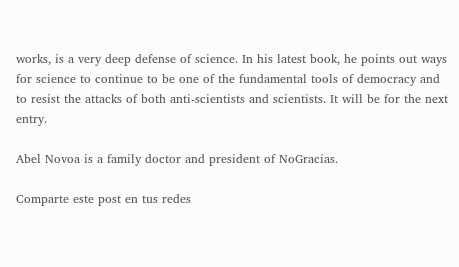works, is a very deep defense of science. In his latest book, he points out ways for science to continue to be one of the fundamental tools of democracy and to resist the attacks of both anti-scientists and scientists. It will be for the next entry.

Abel Novoa is a family doctor and president of NoGracias.

Comparte este post en tus redes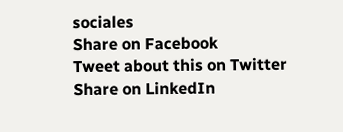sociales
Share on Facebook
Tweet about this on Twitter
Share on LinkedIn